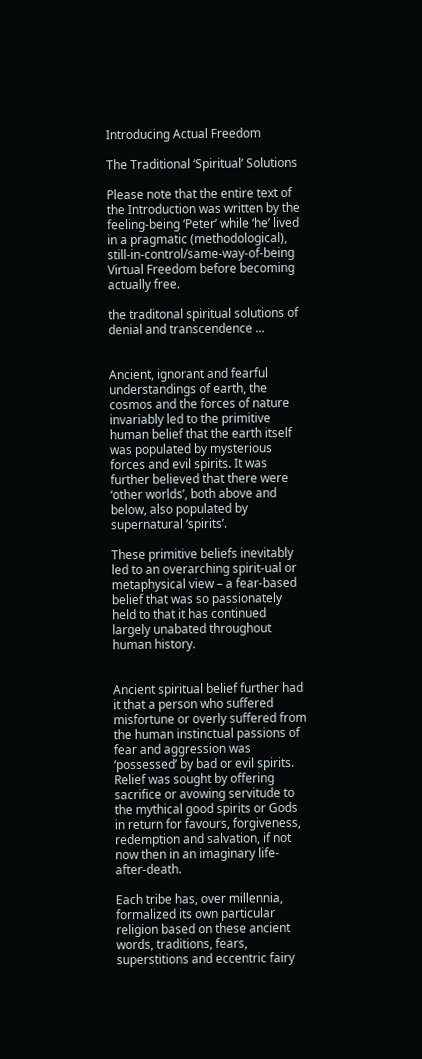Introducing Actual Freedom

The Traditional ‘Spiritual’ Solutions

Please note that the entire text of the Introduction was written by the feeling-being ‘Peter’ while ‘he’ lived in a pragmatic (methodological), still-in-control/same-way-of-being Virtual Freedom before becoming actually free.

the traditonal spiritual solutions of denial and transcendence ...


Ancient, ignorant and fearful understandings of earth, the cosmos and the forces of nature invariably led to the primitive human belief that the earth itself was populated by mysterious forces and evil spirits. It was further believed that there were ‘other worlds’, both above and below, also populated by supernatural ‘spirits’.

These primitive beliefs inevitably led to an overarching spirit-ual or metaphysical view – a fear-based belief that was so passionately held to that it has continued largely unabated throughout human history.


Ancient spiritual belief further had it that a person who suffered misfortune or overly suffered from the human instinctual passions of fear and aggression was ‘possessed’ by bad or evil spirits. Relief was sought by offering sacrifice or avowing servitude to the mythical good spirits or Gods in return for favours, forgiveness, redemption and salvation, if not now then in an imaginary life-after-death.

Each tribe has, over millennia, formalized its own particular religion based on these ancient words, traditions, fears, superstitions and eccentric fairy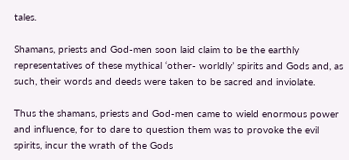tales.

Shamans, priests and God-men soon laid claim to be the earthly representatives of these mythical ‘other- worldly’ spirits and Gods and, as such, their words and deeds were taken to be sacred and inviolate.

Thus the shamans, priests and God-men came to wield enormous power and influence, for to dare to question them was to provoke the evil spirits, incur the wrath of the Gods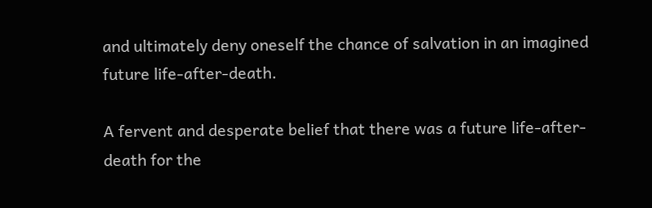and ultimately deny oneself the chance of salvation in an imagined future life-after-death.

A fervent and desperate belief that there was a future life-after-death for the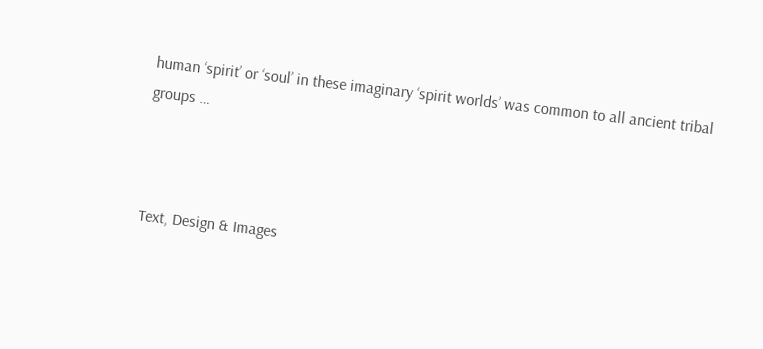human ‘spirit’ or ‘soul’ in these imaginary ‘spirit worlds’ was common to all ancient tribal groups …



Text, Design & Images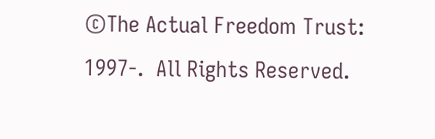©The Actual Freedom Trust: 1997-.  All Rights Reserved.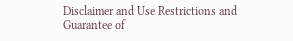Disclaimer and Use Restrictions and Guarantee of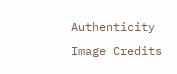Authenticity    Image Credits